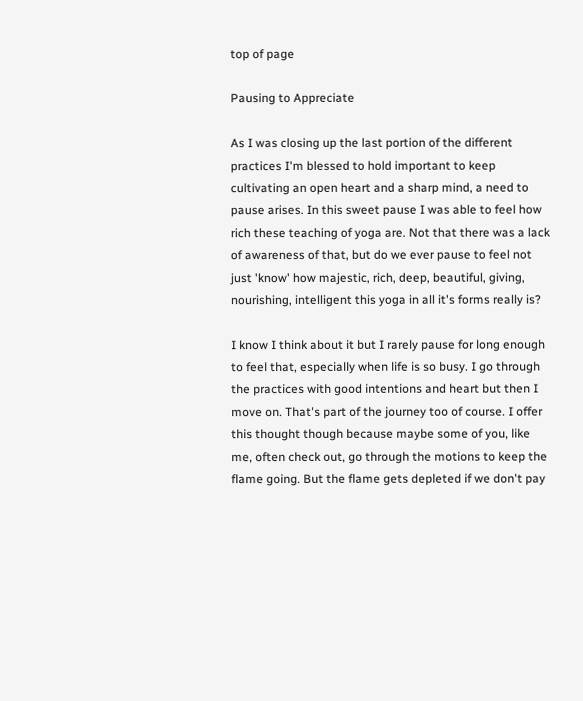top of page

Pausing to Appreciate

As I was closing up the last portion of the different practices I'm blessed to hold important to keep cultivating an open heart and a sharp mind, a need to pause arises. In this sweet pause I was able to feel how rich these teaching of yoga are. Not that there was a lack of awareness of that, but do we ever pause to feel not just 'know' how majestic, rich, deep, beautiful, giving, nourishing, intelligent this yoga in all it's forms really is?

I know I think about it but I rarely pause for long enough to feel that, especially when life is so busy. I go through the practices with good intentions and heart but then I move on. That's part of the journey too of course. I offer this thought though because maybe some of you, like me, often check out, go through the motions to keep the flame going. But the flame gets depleted if we don't pay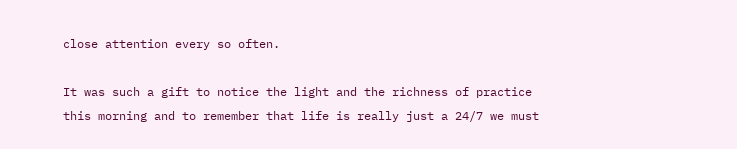close attention every so often.

It was such a gift to notice the light and the richness of practice this morning and to remember that life is really just a 24/7 we must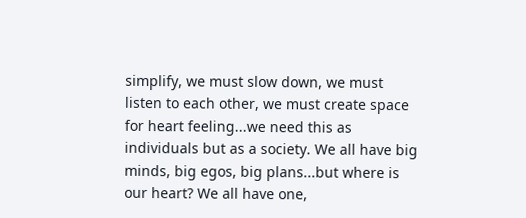simplify, we must slow down, we must listen to each other, we must create space for heart feeling...we need this as individuals but as a society. We all have big minds, big egos, big plans...but where is our heart? We all have one,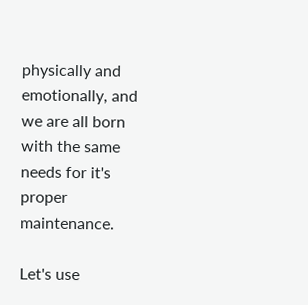physically and emotionally, and we are all born with the same needs for it's proper maintenance.

Let's use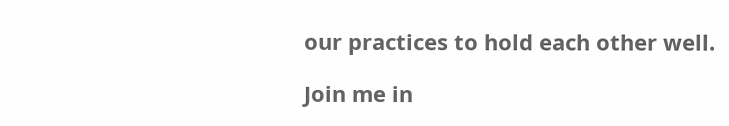our practices to hold each other well.

Join me in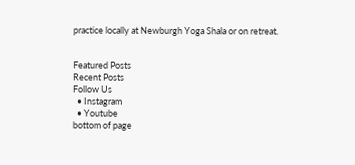practice locally at Newburgh Yoga Shala or on retreat.


Featured Posts
Recent Posts
Follow Us
  • Instagram
  • Youtube
bottom of page